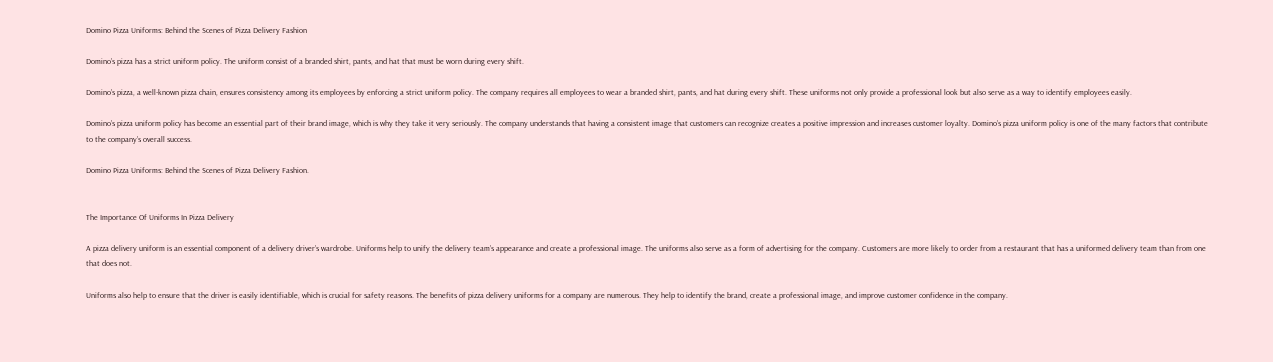Domino Pizza Uniforms: Behind the Scenes of Pizza Delivery Fashion

Domino’s pizza has a strict uniform policy. The uniform consist of a branded shirt, pants, and hat that must be worn during every shift.

Domino’s pizza, a well-known pizza chain, ensures consistency among its employees by enforcing a strict uniform policy. The company requires all employees to wear a branded shirt, pants, and hat during every shift. These uniforms not only provide a professional look but also serve as a way to identify employees easily.

Domino’s pizza uniform policy has become an essential part of their brand image, which is why they take it very seriously. The company understands that having a consistent image that customers can recognize creates a positive impression and increases customer loyalty. Domino’s pizza uniform policy is one of the many factors that contribute to the company’s overall success.

Domino Pizza Uniforms: Behind the Scenes of Pizza Delivery Fashion.


The Importance Of Uniforms In Pizza Delivery

A pizza delivery uniform is an essential component of a delivery driver’s wardrobe. Uniforms help to unify the delivery team’s appearance and create a professional image. The uniforms also serve as a form of advertising for the company. Customers are more likely to order from a restaurant that has a uniformed delivery team than from one that does not.

Uniforms also help to ensure that the driver is easily identifiable, which is crucial for safety reasons. The benefits of pizza delivery uniforms for a company are numerous. They help to identify the brand, create a professional image, and improve customer confidence in the company.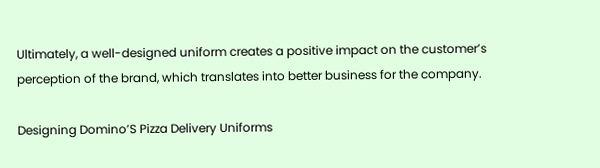Ultimately, a well-designed uniform creates a positive impact on the customer’s perception of the brand, which translates into better business for the company.

Designing Domino’S Pizza Delivery Uniforms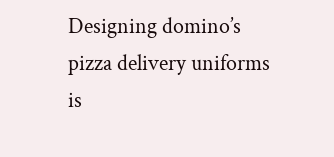Designing domino’s pizza delivery uniforms is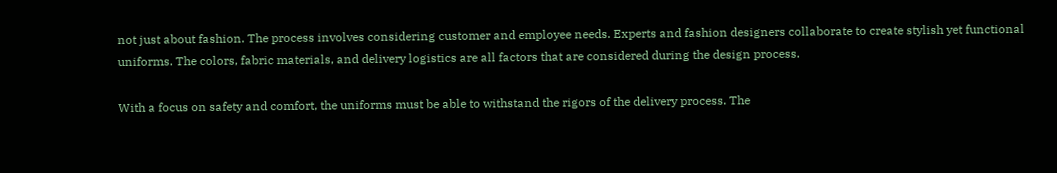not just about fashion. The process involves considering customer and employee needs. Experts and fashion designers collaborate to create stylish yet functional uniforms. The colors, fabric materials, and delivery logistics are all factors that are considered during the design process.

With a focus on safety and comfort, the uniforms must be able to withstand the rigors of the delivery process. The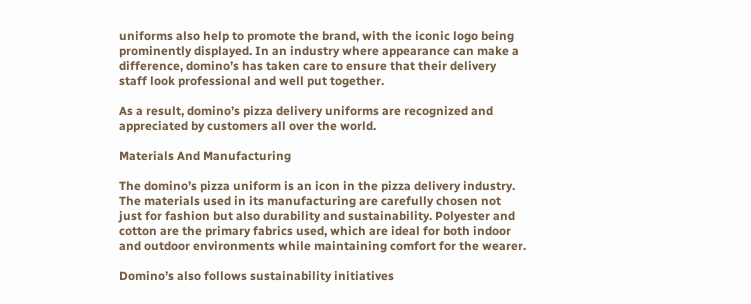uniforms also help to promote the brand, with the iconic logo being prominently displayed. In an industry where appearance can make a difference, domino’s has taken care to ensure that their delivery staff look professional and well put together.

As a result, domino’s pizza delivery uniforms are recognized and appreciated by customers all over the world.

Materials And Manufacturing

The domino’s pizza uniform is an icon in the pizza delivery industry. The materials used in its manufacturing are carefully chosen not just for fashion but also durability and sustainability. Polyester and cotton are the primary fabrics used, which are ideal for both indoor and outdoor environments while maintaining comfort for the wearer.

Domino’s also follows sustainability initiatives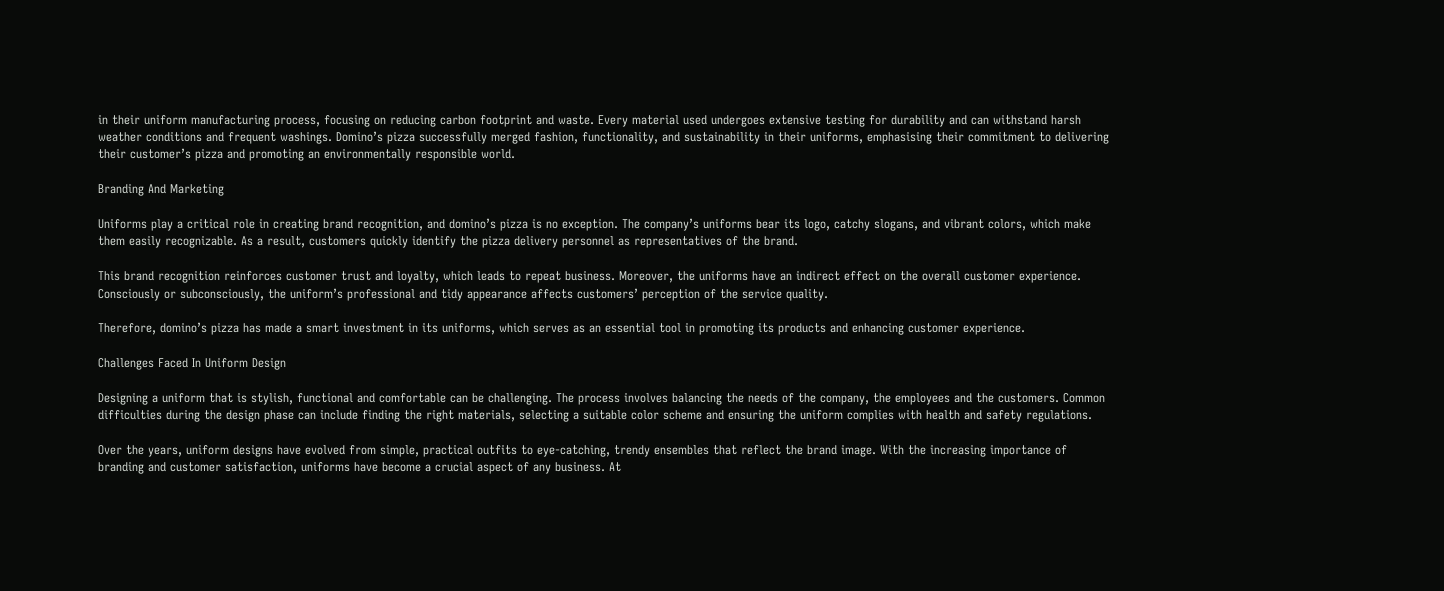in their uniform manufacturing process, focusing on reducing carbon footprint and waste. Every material used undergoes extensive testing for durability and can withstand harsh weather conditions and frequent washings. Domino’s pizza successfully merged fashion, functionality, and sustainability in their uniforms, emphasising their commitment to delivering their customer’s pizza and promoting an environmentally responsible world.

Branding And Marketing

Uniforms play a critical role in creating brand recognition, and domino’s pizza is no exception. The company’s uniforms bear its logo, catchy slogans, and vibrant colors, which make them easily recognizable. As a result, customers quickly identify the pizza delivery personnel as representatives of the brand.

This brand recognition reinforces customer trust and loyalty, which leads to repeat business. Moreover, the uniforms have an indirect effect on the overall customer experience. Consciously or subconsciously, the uniform’s professional and tidy appearance affects customers’ perception of the service quality.

Therefore, domino’s pizza has made a smart investment in its uniforms, which serves as an essential tool in promoting its products and enhancing customer experience.

Challenges Faced In Uniform Design

Designing a uniform that is stylish, functional and comfortable can be challenging. The process involves balancing the needs of the company, the employees and the customers. Common difficulties during the design phase can include finding the right materials, selecting a suitable color scheme and ensuring the uniform complies with health and safety regulations.

Over the years, uniform designs have evolved from simple, practical outfits to eye-catching, trendy ensembles that reflect the brand image. With the increasing importance of branding and customer satisfaction, uniforms have become a crucial aspect of any business. At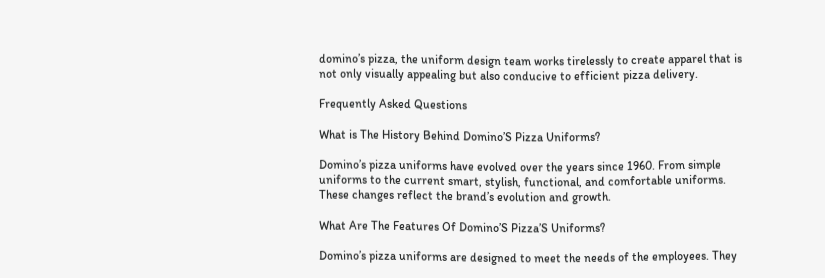domino’s pizza, the uniform design team works tirelessly to create apparel that is not only visually appealing but also conducive to efficient pizza delivery.

Frequently Asked Questions

What is The History Behind Domino’S Pizza Uniforms?

Domino’s pizza uniforms have evolved over the years since 1960. From simple uniforms to the current smart, stylish, functional, and comfortable uniforms. These changes reflect the brand’s evolution and growth.

What Are The Features Of Domino’S Pizza’S Uniforms?

Domino’s pizza uniforms are designed to meet the needs of the employees. They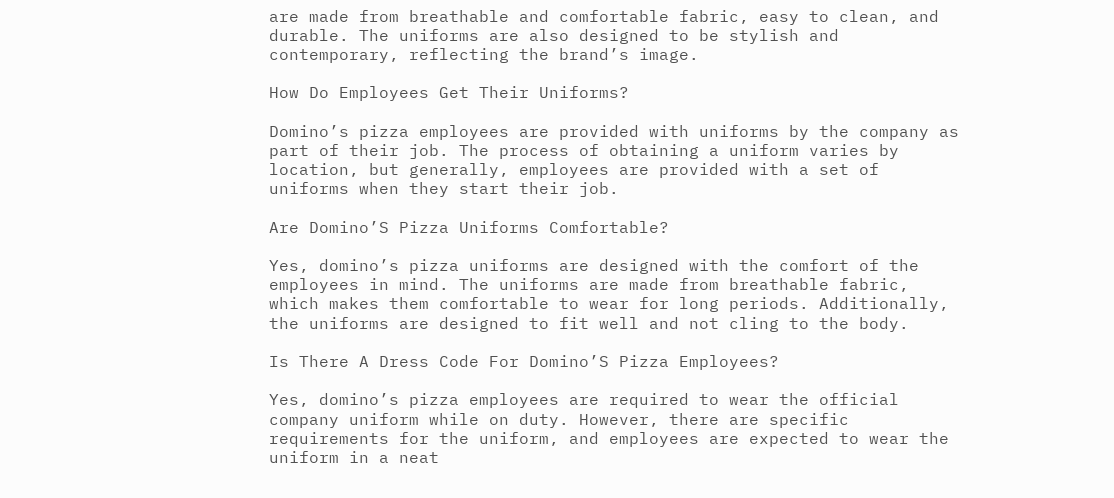are made from breathable and comfortable fabric, easy to clean, and durable. The uniforms are also designed to be stylish and contemporary, reflecting the brand’s image.

How Do Employees Get Their Uniforms?

Domino’s pizza employees are provided with uniforms by the company as part of their job. The process of obtaining a uniform varies by location, but generally, employees are provided with a set of uniforms when they start their job.

Are Domino’S Pizza Uniforms Comfortable?

Yes, domino’s pizza uniforms are designed with the comfort of the employees in mind. The uniforms are made from breathable fabric, which makes them comfortable to wear for long periods. Additionally, the uniforms are designed to fit well and not cling to the body.

Is There A Dress Code For Domino’S Pizza Employees?

Yes, domino’s pizza employees are required to wear the official company uniform while on duty. However, there are specific requirements for the uniform, and employees are expected to wear the uniform in a neat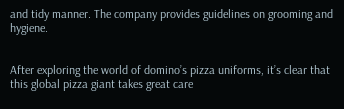and tidy manner. The company provides guidelines on grooming and hygiene.


After exploring the world of domino’s pizza uniforms, it’s clear that this global pizza giant takes great care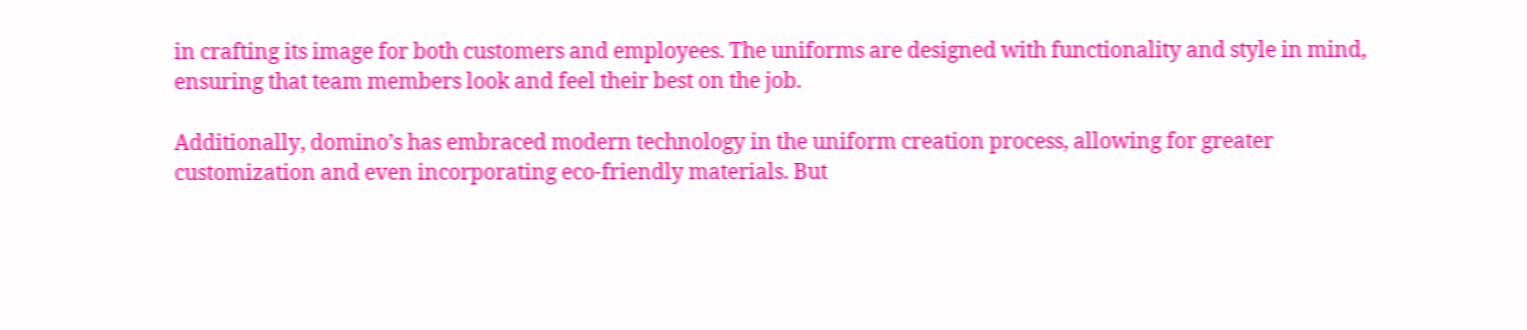in crafting its image for both customers and employees. The uniforms are designed with functionality and style in mind, ensuring that team members look and feel their best on the job.

Additionally, domino’s has embraced modern technology in the uniform creation process, allowing for greater customization and even incorporating eco-friendly materials. But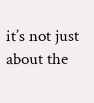it’s not just about the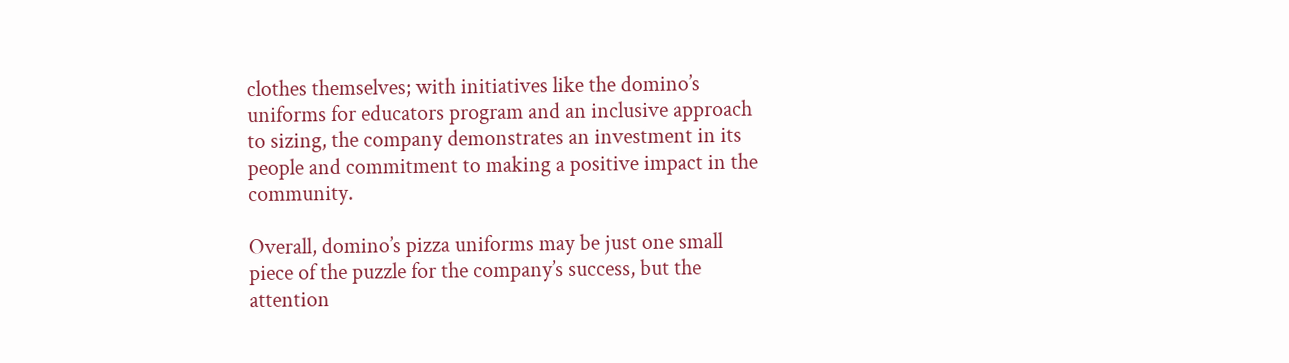clothes themselves; with initiatives like the domino’s uniforms for educators program and an inclusive approach to sizing, the company demonstrates an investment in its people and commitment to making a positive impact in the community.

Overall, domino’s pizza uniforms may be just one small piece of the puzzle for the company’s success, but the attention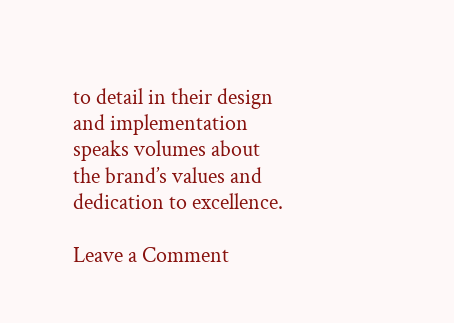to detail in their design and implementation speaks volumes about the brand’s values and dedication to excellence.

Leave a Comment